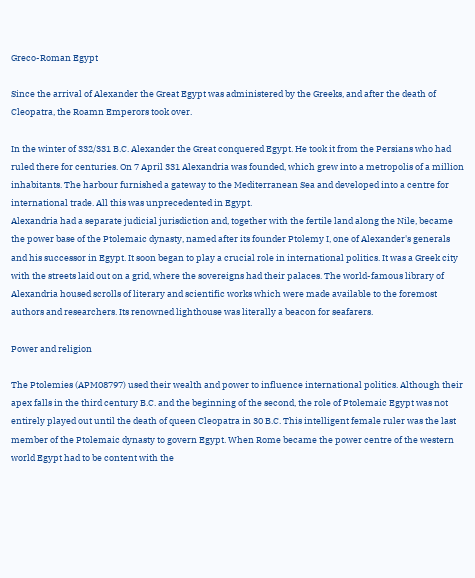Greco-Roman Egypt

Since the arrival of Alexander the Great Egypt was administered by the Greeks, and after the death of Cleopatra, the Roamn Emperors took over.

In the winter of 332/331 B.C. Alexander the Great conquered Egypt. He took it from the Persians who had ruled there for centuries. On 7 April 331 Alexandria was founded, which grew into a metropolis of a million inhabitants. The harbour furnished a gateway to the Mediterranean Sea and developed into a centre for international trade. All this was unprecedented in Egypt.
Alexandria had a separate judicial jurisdiction and, together with the fertile land along the Nile, became the power base of the Ptolemaic dynasty, named after its founder Ptolemy I, one of Alexander's generals and his successor in Egypt. It soon began to play a crucial role in international politics. It was a Greek city with the streets laid out on a grid, where the sovereigns had their palaces. The world-famous library of Alexandria housed scrolls of literary and scientific works which were made available to the foremost authors and researchers. Its renowned lighthouse was literally a beacon for seafarers.

Power and religion

The Ptolemies (APM08797) used their wealth and power to influence international politics. Although their apex falls in the third century B.C. and the beginning of the second, the role of Ptolemaic Egypt was not entirely played out until the death of queen Cleopatra in 30 B.C. This intelligent female ruler was the last member of the Ptolemaic dynasty to govern Egypt. When Rome became the power centre of the western world Egypt had to be content with the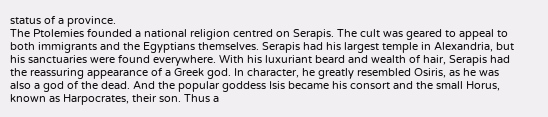status of a province.
The Ptolemies founded a national religion centred on Serapis. The cult was geared to appeal to both immigrants and the Egyptians themselves. Serapis had his largest temple in Alexandria, but his sanctuaries were found everywhere. With his luxuriant beard and wealth of hair, Serapis had the reassuring appearance of a Greek god. In character, he greatly resembled Osiris, as he was also a god of the dead. And the popular goddess Isis became his consort and the small Horus, known as Harpocrates, their son. Thus a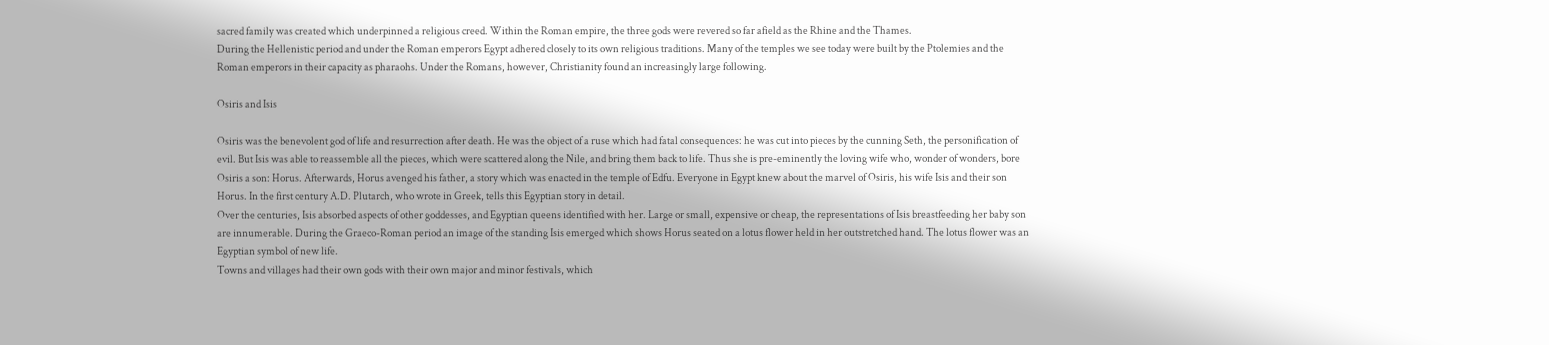sacred family was created which underpinned a religious creed. Within the Roman empire, the three gods were revered so far afield as the Rhine and the Thames.
During the Hellenistic period and under the Roman emperors Egypt adhered closely to its own religious traditions. Many of the temples we see today were built by the Ptolemies and the Roman emperors in their capacity as pharaohs. Under the Romans, however, Christianity found an increasingly large following.

Osiris and Isis

Osiris was the benevolent god of life and resurrection after death. He was the object of a ruse which had fatal consequences: he was cut into pieces by the cunning Seth, the personification of evil. But Isis was able to reassemble all the pieces, which were scattered along the Nile, and bring them back to life. Thus she is pre-eminently the loving wife who, wonder of wonders, bore Osiris a son: Horus. Afterwards, Horus avenged his father, a story which was enacted in the temple of Edfu. Everyone in Egypt knew about the marvel of Osiris, his wife Isis and their son Horus. In the first century A.D. Plutarch, who wrote in Greek, tells this Egyptian story in detail.
Over the centuries, Isis absorbed aspects of other goddesses, and Egyptian queens identified with her. Large or small, expensive or cheap, the representations of Isis breastfeeding her baby son are innumerable. During the Graeco-Roman period an image of the standing Isis emerged which shows Horus seated on a lotus flower held in her outstretched hand. The lotus flower was an Egyptian symbol of new life.
Towns and villages had their own gods with their own major and minor festivals, which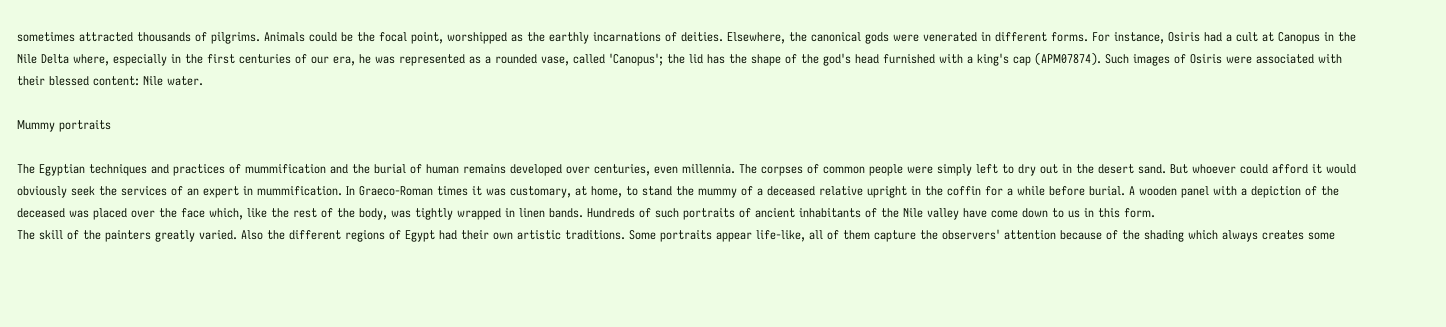sometimes attracted thousands of pilgrims. Animals could be the focal point, worshipped as the earthly incarnations of deities. Elsewhere, the canonical gods were venerated in different forms. For instance, Osiris had a cult at Canopus in the Nile Delta where, especially in the first centuries of our era, he was represented as a rounded vase, called 'Canopus'; the lid has the shape of the god's head furnished with a king's cap (APM07874). Such images of Osiris were associated with their blessed content: Nile water.

Mummy portraits

The Egyptian techniques and practices of mummification and the burial of human remains developed over centuries, even millennia. The corpses of common people were simply left to dry out in the desert sand. But whoever could afford it would obviously seek the services of an expert in mummification. In Graeco-Roman times it was customary, at home, to stand the mummy of a deceased relative upright in the coffin for a while before burial. A wooden panel with a depiction of the deceased was placed over the face which, like the rest of the body, was tightly wrapped in linen bands. Hundreds of such portraits of ancient inhabitants of the Nile valley have come down to us in this form.
The skill of the painters greatly varied. Also the different regions of Egypt had their own artistic traditions. Some portraits appear life-like, all of them capture the observers' attention because of the shading which always creates some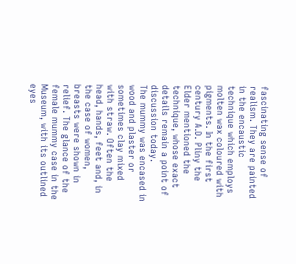fascinating sense of realism. They are painted in the encaustic technique which employs molten wax coloured with pigments. In the first century A.D. Pliny the Elder mentioned the technique, whose exact details remain a point of discussion today.
The mummy was encased in wood and plaster or sometimes clay mixed with straw. Often the head, hands, feet and, in the case of women, breasts were shown in relief. The glance of the female mummy case in the Museum, with its outlined eyes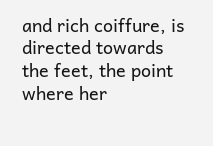and rich coiffure, is directed towards the feet, the point where her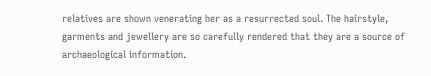relatives are shown venerating her as a resurrected soul. The hairstyle,  garments and jewellery are so carefully rendered that they are a source of archaeological information.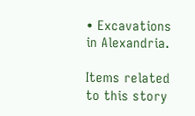• Excavations in Alexandria.

Items related to this story